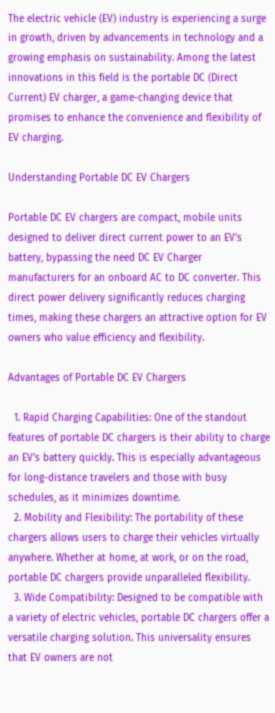The electric vehicle (EV) industry is experiencing a surge in growth, driven by advancements in technology and a growing emphasis on sustainability. Among the latest innovations in this field is the portable DC (Direct Current) EV charger, a game-changing device that promises to enhance the convenience and flexibility of EV charging.

Understanding Portable DC EV Chargers

Portable DC EV chargers are compact, mobile units designed to deliver direct current power to an EV’s battery, bypassing the need DC EV Charger manufacturers for an onboard AC to DC converter. This direct power delivery significantly reduces charging times, making these chargers an attractive option for EV owners who value efficiency and flexibility.

Advantages of Portable DC EV Chargers

  1. Rapid Charging Capabilities: One of the standout features of portable DC chargers is their ability to charge an EV’s battery quickly. This is especially advantageous for long-distance travelers and those with busy schedules, as it minimizes downtime.
  2. Mobility and Flexibility: The portability of these chargers allows users to charge their vehicles virtually anywhere. Whether at home, at work, or on the road, portable DC chargers provide unparalleled flexibility.
  3. Wide Compatibility: Designed to be compatible with a variety of electric vehicles, portable DC chargers offer a versatile charging solution. This universality ensures that EV owners are not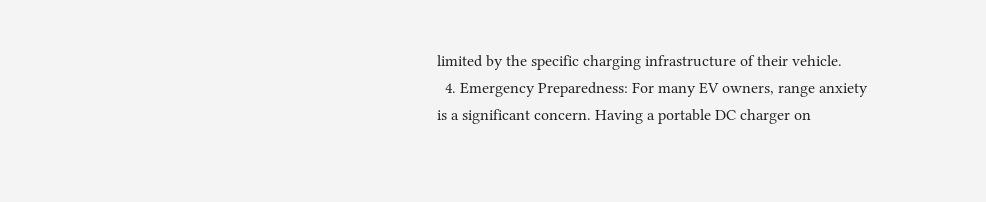limited by the specific charging infrastructure of their vehicle.
  4. Emergency Preparedness: For many EV owners, range anxiety is a significant concern. Having a portable DC charger on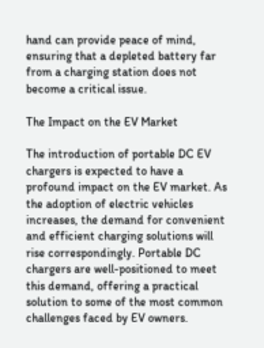hand can provide peace of mind, ensuring that a depleted battery far from a charging station does not become a critical issue.

The Impact on the EV Market

The introduction of portable DC EV chargers is expected to have a profound impact on the EV market. As the adoption of electric vehicles increases, the demand for convenient and efficient charging solutions will rise correspondingly. Portable DC chargers are well-positioned to meet this demand, offering a practical solution to some of the most common challenges faced by EV owners.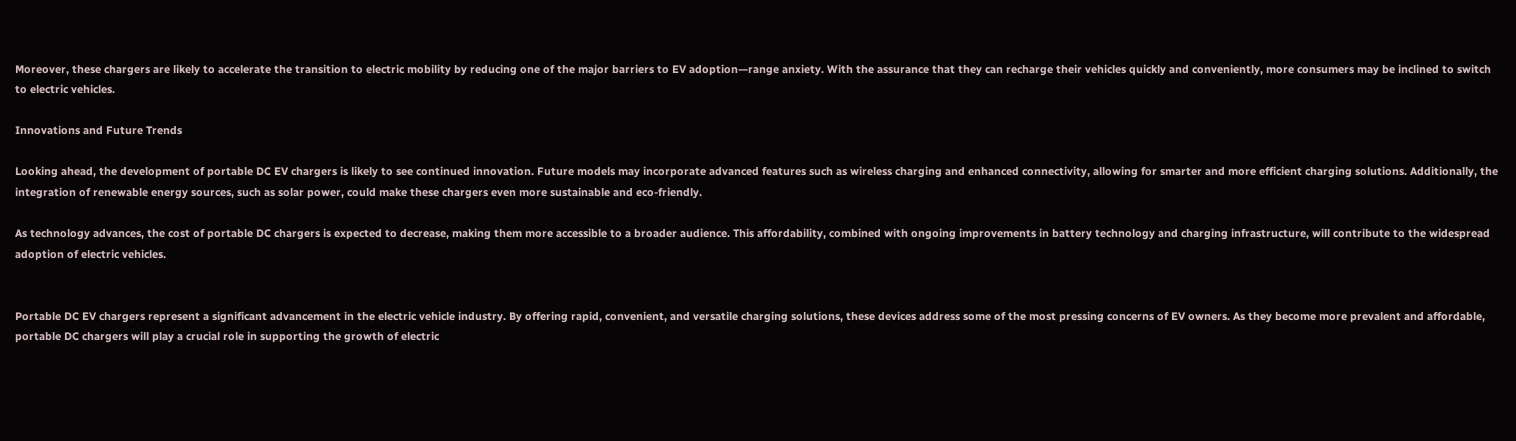Moreover, these chargers are likely to accelerate the transition to electric mobility by reducing one of the major barriers to EV adoption—range anxiety. With the assurance that they can recharge their vehicles quickly and conveniently, more consumers may be inclined to switch to electric vehicles.

Innovations and Future Trends

Looking ahead, the development of portable DC EV chargers is likely to see continued innovation. Future models may incorporate advanced features such as wireless charging and enhanced connectivity, allowing for smarter and more efficient charging solutions. Additionally, the integration of renewable energy sources, such as solar power, could make these chargers even more sustainable and eco-friendly.

As technology advances, the cost of portable DC chargers is expected to decrease, making them more accessible to a broader audience. This affordability, combined with ongoing improvements in battery technology and charging infrastructure, will contribute to the widespread adoption of electric vehicles.


Portable DC EV chargers represent a significant advancement in the electric vehicle industry. By offering rapid, convenient, and versatile charging solutions, these devices address some of the most pressing concerns of EV owners. As they become more prevalent and affordable, portable DC chargers will play a crucial role in supporting the growth of electric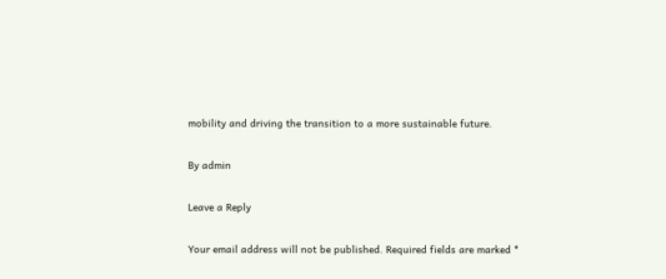mobility and driving the transition to a more sustainable future.

By admin

Leave a Reply

Your email address will not be published. Required fields are marked *